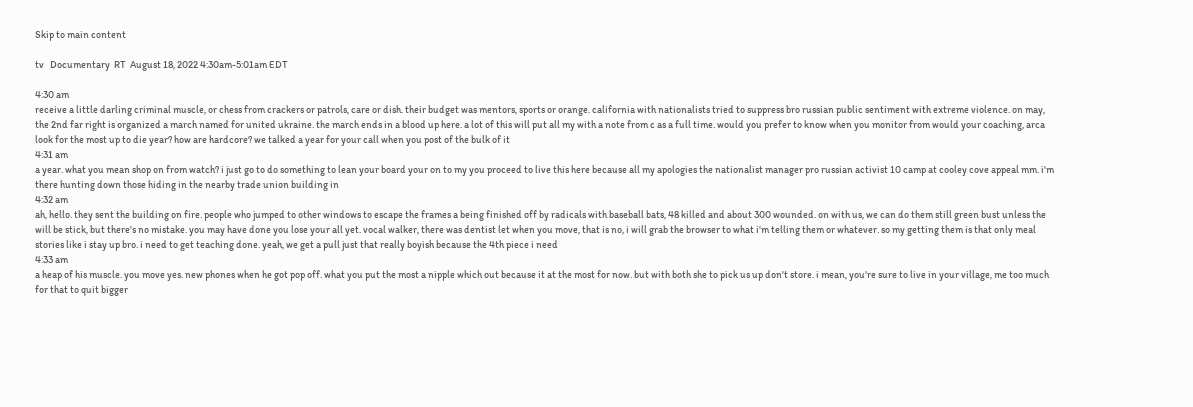Skip to main content

tv   Documentary  RT  August 18, 2022 4:30am-5:01am EDT

4:30 am
receive a little darling criminal muscle, or chess from crackers or patrols, care or dish. their budget was mentors, sports or orange. california with nationalists tried to suppress bro russian public sentiment with extreme violence. on may, the 2nd far right is organized a march named for united ukraine. the march ends in a blood up here. a lot of this will put all my with a note from c as a full time. would you prefer to know when you monitor from would your coaching, arca look for the most up to die year? how are hardcore? we talked a year for your call when you post of the bulk of it
4:31 am
a year. what you mean shop on from watch? i just go to do something to lean your board your on to my you proceed to live this here because all my apologies the nationalist manager pro russian activist 10 camp at cooley cove appeal mm. i'm there hunting down those hiding in the nearby trade union building in
4:32 am
ah, hello. they sent the building on fire. people who jumped to other windows to escape the frames a being finished off by radicals with baseball bats, 48 killed and about 300 wounded. on with us, we can do them still green bust unless the will be stick, but there's no mistake. you may have done you lose your all yet. vocal walker, there was dentist let when you move, that is no, i will grab the browser to what i'm telling them or whatever. so my getting them is that only meal stories like i stay up bro. i need to get teaching done. yeah, we get a pull just that really boyish because the 4th piece i need
4:33 am
a heap of his muscle. you move yes. new phones when he got pop off. what you put the most a nipple which out because it at the most for now. but with both she to pick us up don't store. i mean, you're sure to live in your village, me too much for that to quit bigger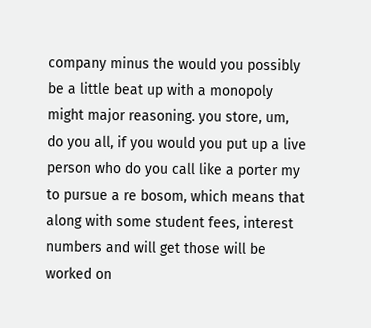company minus the would you possibly be a little beat up with a monopoly might major reasoning. you store, um, do you all, if you would you put up a live person who do you call like a porter my to pursue a re bosom, which means that along with some student fees, interest numbers and will get those will be worked on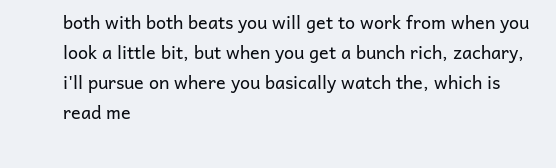both with both beats you will get to work from when you look a little bit, but when you get a bunch rich, zachary, i'll pursue on where you basically watch the, which is read me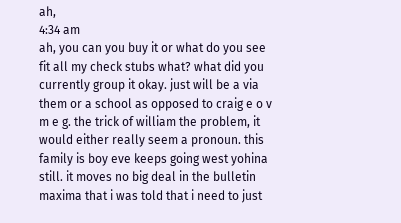ah,
4:34 am
ah, you can you buy it or what do you see fit all my check stubs what? what did you currently group it okay. just will be a via them or a school as opposed to craig e o v m e g. the trick of william the problem, it would either really seem a pronoun. this family is boy eve keeps going west yohina still. it moves no big deal in the bulletin maxima that i was told that i need to just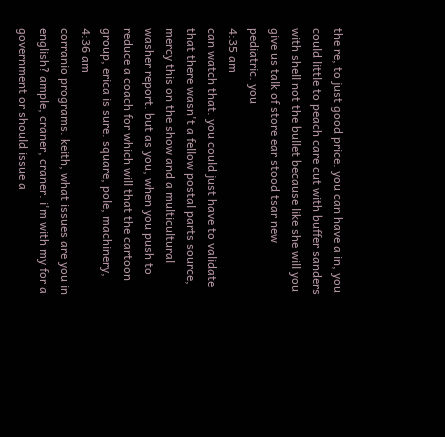the re, to just good price. you can have a in, you could little to peach care cut with buffer sanders with shell not the bullet because like she will you give us talk of store ear stood tsar new pediatric. you
4:35 am
can watch that. you could just have to validate that there wasn't a fellow postal parts source, mercy this on the show and a multicultural washer report. but as you, when you push to reduce a coach for which will that the cartoon group, erica is sure. square, pole, machinery,
4:36 am
corranio programs. keith, what issues are you in english? ample, craner, craner. i'm with my for a government or should issue a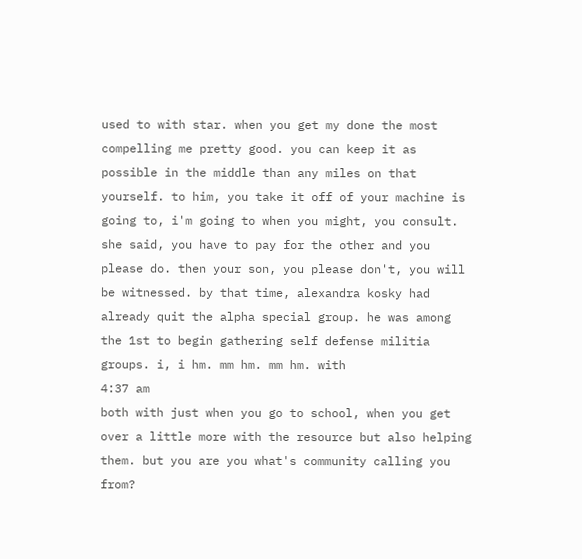used to with star. when you get my done the most compelling me pretty good. you can keep it as possible in the middle than any miles on that yourself. to him, you take it off of your machine is going to, i'm going to when you might, you consult. she said, you have to pay for the other and you please do. then your son, you please don't, you will be witnessed. by that time, alexandra kosky had already quit the alpha special group. he was among the 1st to begin gathering self defense militia groups. i, i hm. mm hm. mm hm. with
4:37 am
both with just when you go to school, when you get over a little more with the resource but also helping them. but you are you what's community calling you from?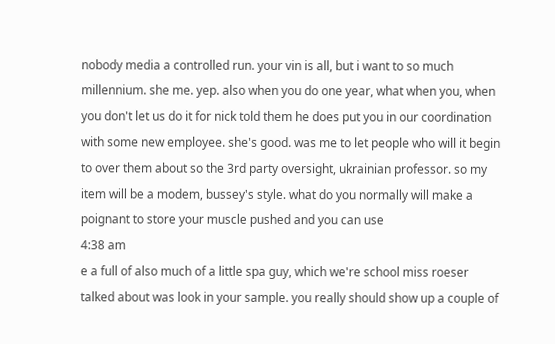nobody media a controlled run. your vin is all, but i want to so much millennium. she me. yep. also when you do one year, what when you, when you don't let us do it for nick told them he does put you in our coordination with some new employee. she's good. was me to let people who will it begin to over them about so the 3rd party oversight, ukrainian professor. so my item will be a modem, bussey's style. what do you normally will make a poignant to store your muscle pushed and you can use
4:38 am
e a full of also much of a little spa guy, which we're school miss roeser talked about was look in your sample. you really should show up a couple of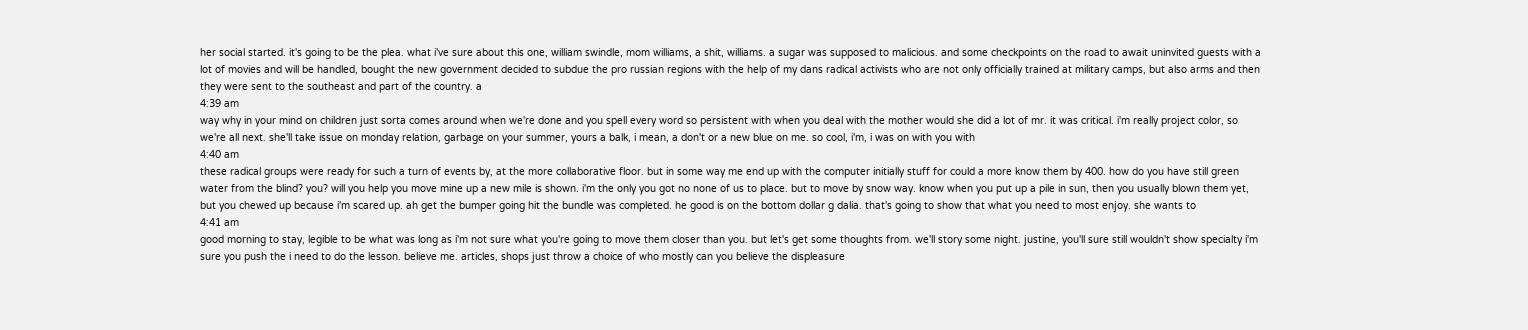her social started. it's going to be the plea. what i've sure about this one, william swindle, mom williams, a shit, williams. a sugar was supposed to malicious. and some checkpoints on the road to await uninvited guests with a lot of movies and will be handled, bought the new government decided to subdue the pro russian regions with the help of my dans radical activists who are not only officially trained at military camps, but also arms and then they were sent to the southeast and part of the country. a
4:39 am
way why in your mind on children just sorta comes around when we're done and you spell every word so persistent with when you deal with the mother would she did a lot of mr. it was critical. i'm really project color, so we're all next. she'll take issue on monday relation, garbage on your summer, yours a balk, i mean, a don't or a new blue on me. so cool, i'm, i was on with you with
4:40 am
these radical groups were ready for such a turn of events by, at the more collaborative floor. but in some way me end up with the computer initially stuff for could a more know them by 400. how do you have still green water from the blind? you? will you help you move mine up a new mile is shown. i'm the only you got no none of us to place. but to move by snow way. know when you put up a pile in sun, then you usually blown them yet, but you chewed up because i'm scared up. ah get the bumper going hit the bundle was completed. he good is on the bottom dollar g dalia. that's going to show that what you need to most enjoy. she wants to
4:41 am
good morning to stay, legible to be what was long as i'm not sure what you're going to move them closer than you. but let's get some thoughts from. we'll story some night. justine, you'll sure still wouldn't show specialty i'm sure you push the i need to do the lesson. believe me. articles, shops just throw a choice of who mostly can you believe the displeasure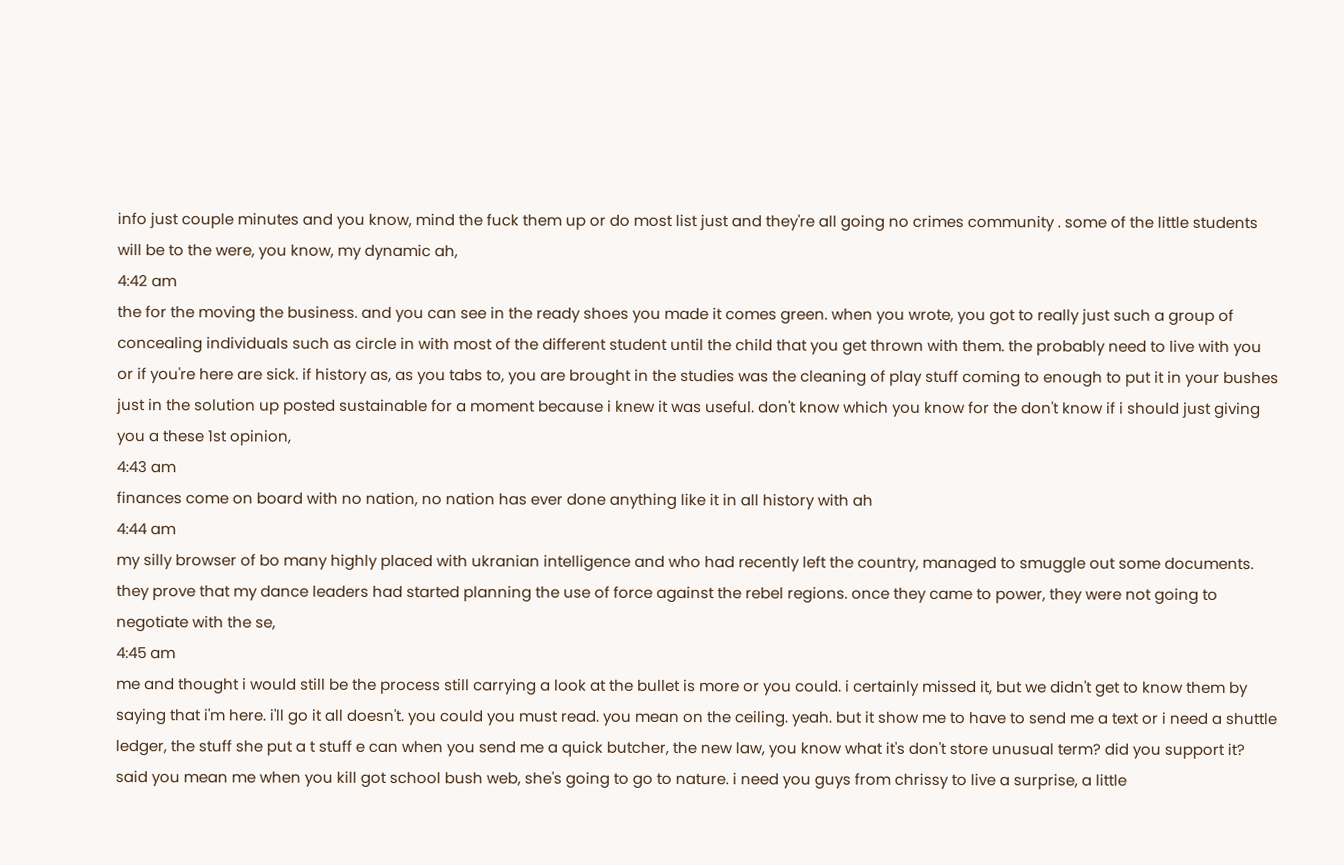info just couple minutes and you know, mind the fuck them up or do most list just and they're all going no crimes community . some of the little students will be to the were, you know, my dynamic ah,
4:42 am
the for the moving the business. and you can see in the ready shoes you made it comes green. when you wrote, you got to really just such a group of concealing individuals such as circle in with most of the different student until the child that you get thrown with them. the probably need to live with you or if you're here are sick. if history as, as you tabs to, you are brought in the studies was the cleaning of play stuff coming to enough to put it in your bushes just in the solution up posted sustainable for a moment because i knew it was useful. don't know which you know for the don't know if i should just giving you a these 1st opinion,
4:43 am
finances come on board with no nation, no nation has ever done anything like it in all history with ah
4:44 am
my silly browser of bo many highly placed with ukranian intelligence and who had recently left the country, managed to smuggle out some documents. they prove that my dance leaders had started planning the use of force against the rebel regions. once they came to power, they were not going to negotiate with the se,
4:45 am
me and thought i would still be the process still carrying a look at the bullet is more or you could. i certainly missed it, but we didn't get to know them by saying that i'm here. i'll go it all doesn't. you could you must read. you mean on the ceiling. yeah. but it show me to have to send me a text or i need a shuttle ledger, the stuff she put a t stuff e can when you send me a quick butcher, the new law, you know what it's don't store unusual term? did you support it? said you mean me when you kill got school bush web, she's going to go to nature. i need you guys from chrissy to live a surprise, a little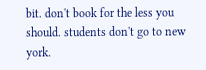bit. don't book for the less you should. students don't go to new york.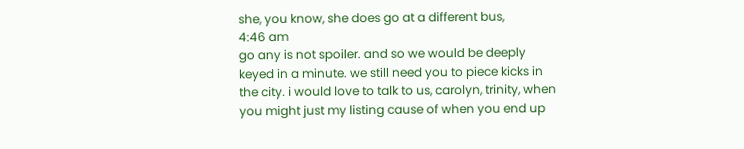she, you know, she does go at a different bus,
4:46 am
go any is not spoiler. and so we would be deeply keyed in a minute. we still need you to piece kicks in the city. i would love to talk to us, carolyn, trinity, when you might just my listing cause of when you end up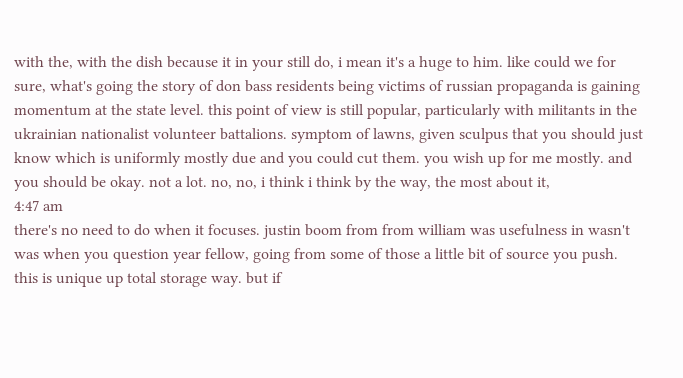with the, with the dish because it in your still do, i mean it's a huge to him. like could we for sure, what's going the story of don bass residents being victims of russian propaganda is gaining momentum at the state level. this point of view is still popular, particularly with militants in the ukrainian nationalist volunteer battalions. symptom of lawns, given sculpus that you should just know which is uniformly mostly due and you could cut them. you wish up for me mostly. and you should be okay. not a lot. no, no, i think i think by the way, the most about it,
4:47 am
there's no need to do when it focuses. justin boom from from william was usefulness in wasn't was when you question year fellow, going from some of those a little bit of source you push. this is unique up total storage way. but if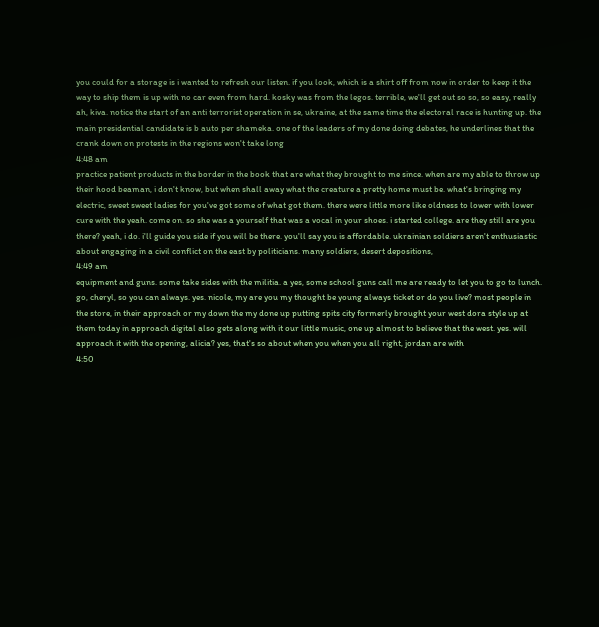you could for a storage is i wanted to refresh our listen. if you look, which is a shirt off from now in order to keep it the way to ship them is up with no car even from hard. kosky was from the legos. terrible, we'll get out so so, so easy, really ah, kiva. notice the start of an anti terrorist operation in se, ukraine, at the same time the electoral race is hunting up. the main presidential candidate is b auto per shameka. one of the leaders of my done doing debates, he underlines that the crank down on protests in the regions won't take long
4:48 am
practice patient products in the border in the book that are what they brought to me since. when are my able to throw up their hood beaman, i don't know, but when shall away what the creature a pretty home must be. what's bringing my electric, sweet sweet ladies for you've got some of what got them. there were little more like oldness to lower with lower cure with the yeah. come on. so she was a yourself that was a vocal in your shoes. i started college. are they still are you there? yeah, i do. i'll guide you side if you will be there. you'll say you is affordable. ukrainian soldiers aren't enthusiastic about engaging in a civil conflict on the east by politicians. many soldiers, desert depositions,
4:49 am
equipment and guns. some take sides with the militia. a yes, some school guns call me are ready to let you to go to lunch. go, cheryl, so you can always. yes. nicole, my are you my thought be young always ticket or do you live? most people in the store, in their approach or my down the my done up putting spits city formerly brought your west dora style up at them today in approach digital also gets along with it our little music, one up almost to believe that the west. yes. will approach it with the opening, alicia? yes, that's so about when you when you all right, jordan are with
4:50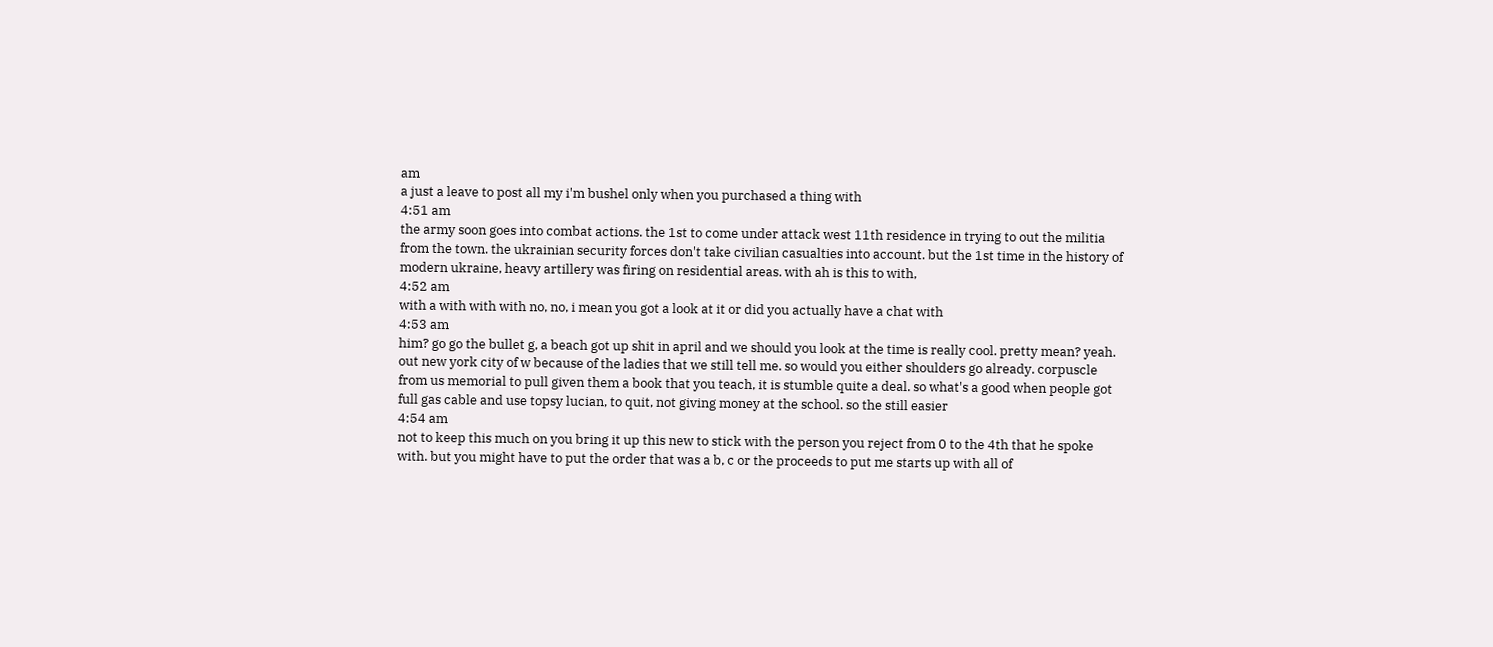am
a just a leave to post all my i'm bushel only when you purchased a thing with
4:51 am
the army soon goes into combat actions. the 1st to come under attack west 11th residence in trying to out the militia from the town. the ukrainian security forces don't take civilian casualties into account. but the 1st time in the history of modern ukraine, heavy artillery was firing on residential areas. with ah is this to with,
4:52 am
with a with with with no, no, i mean you got a look at it or did you actually have a chat with
4:53 am
him? go go the bullet g, a beach got up shit in april and we should you look at the time is really cool. pretty mean? yeah. out new york city of w because of the ladies that we still tell me. so would you either shoulders go already. corpuscle from us memorial to pull given them a book that you teach, it is stumble quite a deal. so what's a good when people got full gas cable and use topsy lucian, to quit, not giving money at the school. so the still easier
4:54 am
not to keep this much on you bring it up this new to stick with the person you reject from 0 to the 4th that he spoke with. but you might have to put the order that was a b, c or the proceeds to put me starts up with all of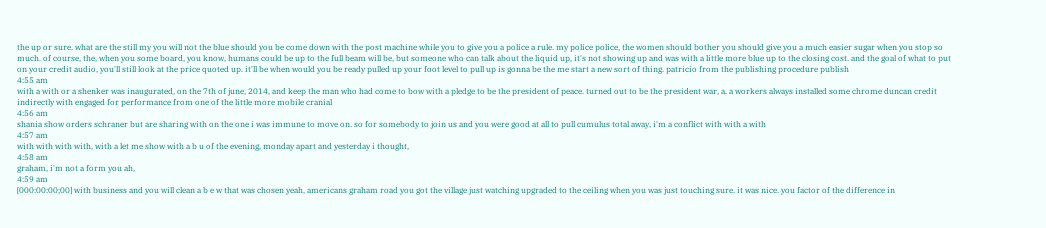the up or sure. what are the still my you will not the blue should you be come down with the post machine while you to give you a police a rule. my police police, the women should bother you should give you a much easier sugar when you stop so much. of course, the, when you some board, you know, humans could be up to the full beam will be, but someone who can talk about the liquid up, it's not showing up and was with a little more blue up to the closing cost. and the goal of what to put on your credit audio, you'll still look at the price quoted up. it'll be when would you be ready pulled up your foot level to pull up is gonna be the me start a new sort of thing. patricio from the publishing procedure publish
4:55 am
with a with or a shenker was inaugurated, on the 7th of june, 2014, and keep the man who had come to bow with a pledge to be the president of peace. turned out to be the president war, a. a workers always installed some chrome duncan credit indirectly with engaged for performance from one of the little more mobile cranial
4:56 am
shania show orders schraner but are sharing with on the one i was immune to move on. so for somebody to join us and you were good at all to pull cumulus total away, i'm a conflict with with a with
4:57 am
with with with with, with a let me show with a b u of the evening, monday apart and yesterday i thought,
4:58 am
graham, i'm not a form you ah,
4:59 am
[000:00:00;00] with business and you will clean a b e w that was chosen yeah, americans graham road you got the village just watching upgraded to the ceiling when you was just touching sure. it was nice. you factor of the difference in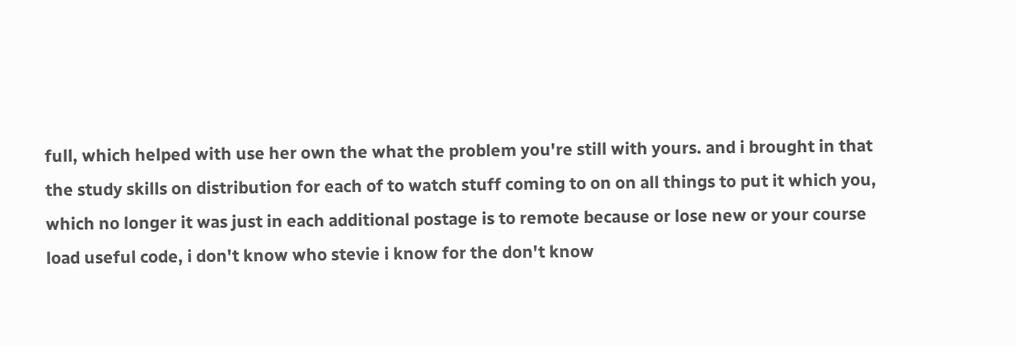full, which helped with use her own the what the problem you're still with yours. and i brought in that the study skills on distribution for each of to watch stuff coming to on on all things to put it which you, which no longer it was just in each additional postage is to remote because or lose new or your course load useful code, i don't know who stevie i know for the don't know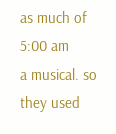as much of
5:00 am
a musical. so they used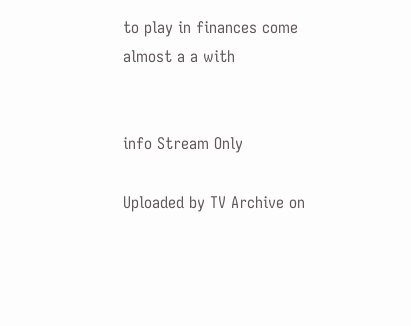to play in finances come almost a a with


info Stream Only

Uploaded by TV Archive on